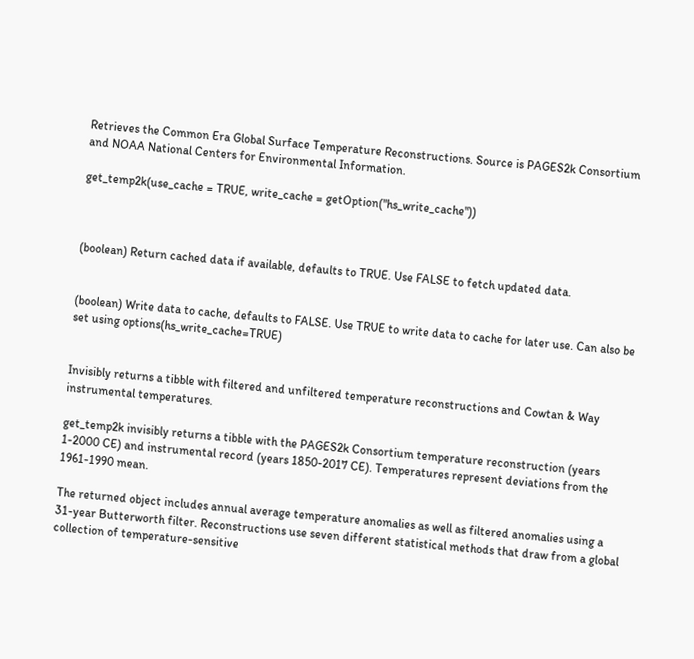Retrieves the Common Era Global Surface Temperature Reconstructions. Source is PAGES2k Consortium and NOAA National Centers for Environmental Information.

get_temp2k(use_cache = TRUE, write_cache = getOption("hs_write_cache"))



(boolean) Return cached data if available, defaults to TRUE. Use FALSE to fetch updated data.


(boolean) Write data to cache, defaults to FALSE. Use TRUE to write data to cache for later use. Can also be set using options(hs_write_cache=TRUE)


Invisibly returns a tibble with filtered and unfiltered temperature reconstructions and Cowtan & Way instrumental temperatures.

get_temp2k invisibly returns a tibble with the PAGES2k Consortium temperature reconstruction (years 1-2000 CE) and instrumental record (years 1850-2017 CE). Temperatures represent deviations from the 1961-1990 mean.

The returned object includes annual average temperature anomalies as well as filtered anomalies using a 31-year Butterworth filter. Reconstructions use seven different statistical methods that draw from a global collection of temperature-sensitive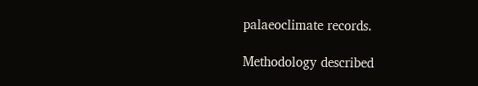palaeoclimate records.

Methodology described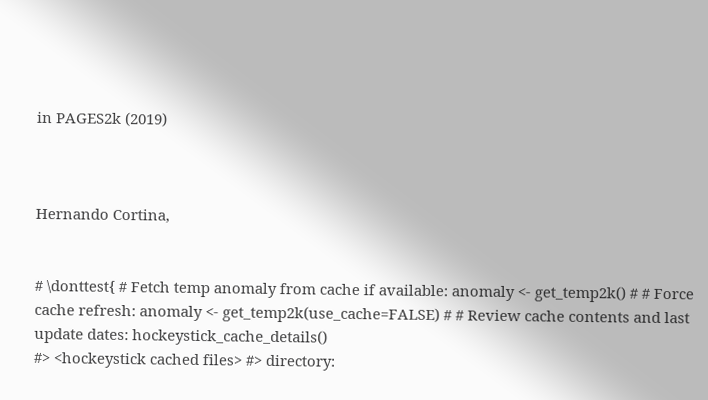in PAGES2k (2019)



Hernando Cortina,


# \donttest{ # Fetch temp anomaly from cache if available: anomaly <- get_temp2k() # # Force cache refresh: anomaly <- get_temp2k(use_cache=FALSE) # # Review cache contents and last update dates: hockeystick_cache_details()
#> <hockeystick cached files> #> directory: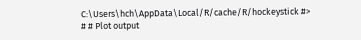C:\Users\hch\AppData\Local/R/cache/R/hockeystick #>
# # Plot output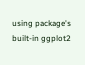using package's built-in ggplot2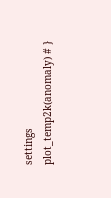settings plot_temp2k(anomaly) # }